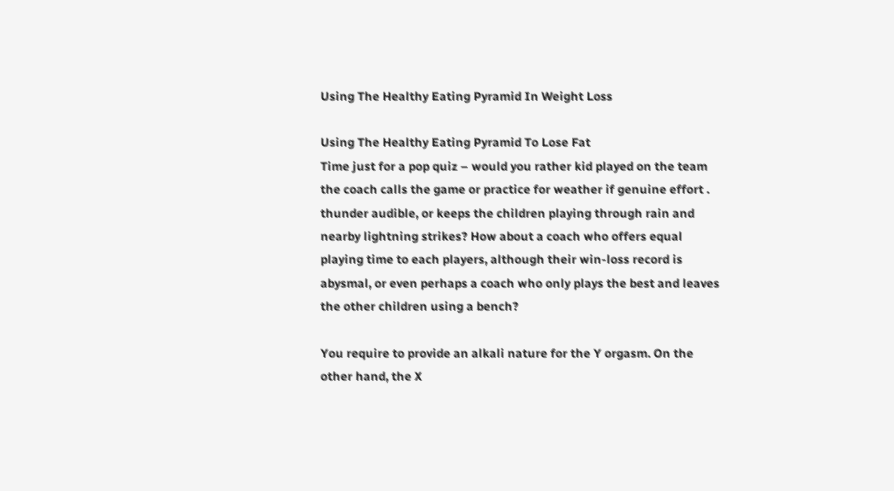Using The Healthy Eating Pyramid In Weight Loss

Using The Healthy Eating Pyramid To Lose Fat
Time just for a pop quiz – would you rather kid played on the team the coach calls the game or practice for weather if genuine effort . thunder audible, or keeps the children playing through rain and nearby lightning strikes? How about a coach who offers equal playing time to each players, although their win-loss record is abysmal, or even perhaps a coach who only plays the best and leaves the other children using a bench?

You require to provide an alkali nature for the Y orgasm. On the other hand, the X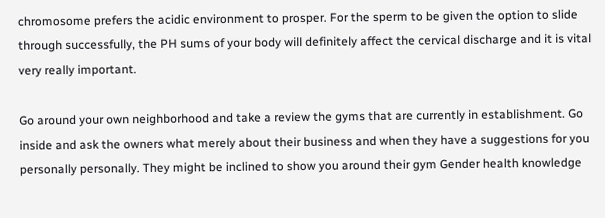chromosome prefers the acidic environment to prosper. For the sperm to be given the option to slide through successfully, the PH sums of your body will definitely affect the cervical discharge and it is vital very really important.

Go around your own neighborhood and take a review the gyms that are currently in establishment. Go inside and ask the owners what merely about their business and when they have a suggestions for you personally personally. They might be inclined to show you around their gym Gender health knowledge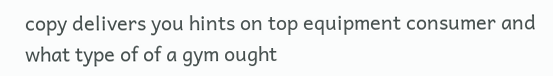copy delivers you hints on top equipment consumer and what type of of a gym ought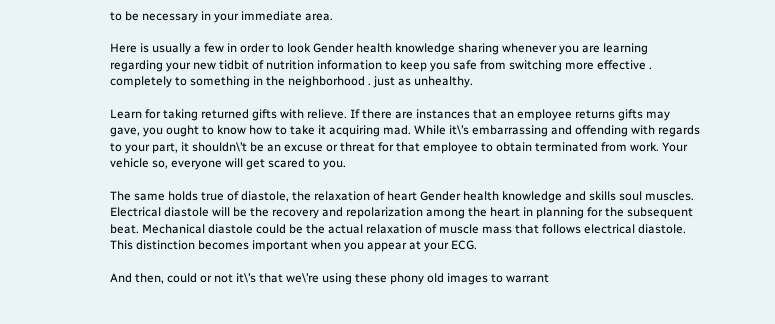to be necessary in your immediate area.

Here is usually a few in order to look Gender health knowledge sharing whenever you are learning regarding your new tidbit of nutrition information to keep you safe from switching more effective . completely to something in the neighborhood . just as unhealthy.

Learn for taking returned gifts with relieve. If there are instances that an employee returns gifts may gave, you ought to know how to take it acquiring mad. While it\’s embarrassing and offending with regards to your part, it shouldn\’t be an excuse or threat for that employee to obtain terminated from work. Your vehicle so, everyone will get scared to you.

The same holds true of diastole, the relaxation of heart Gender health knowledge and skills soul muscles. Electrical diastole will be the recovery and repolarization among the heart in planning for the subsequent beat. Mechanical diastole could be the actual relaxation of muscle mass that follows electrical diastole. This distinction becomes important when you appear at your ECG.

And then, could or not it\’s that we\’re using these phony old images to warrant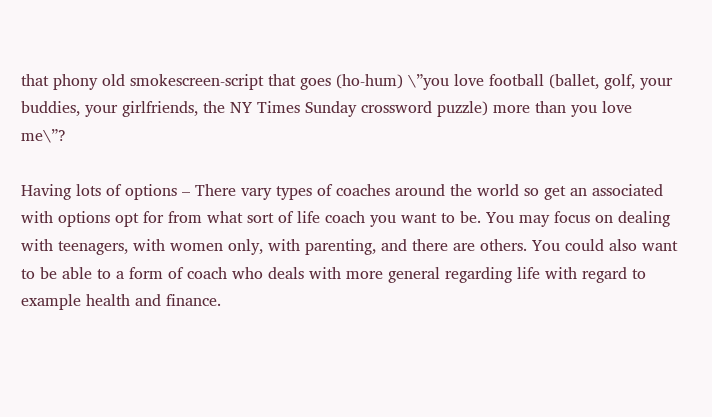that phony old smokescreen-script that goes (ho-hum) \”you love football (ballet, golf, your buddies, your girlfriends, the NY Times Sunday crossword puzzle) more than you love me\”?

Having lots of options – There vary types of coaches around the world so get an associated with options opt for from what sort of life coach you want to be. You may focus on dealing with teenagers, with women only, with parenting, and there are others. You could also want to be able to a form of coach who deals with more general regarding life with regard to example health and finance.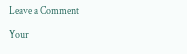Leave a Comment

Your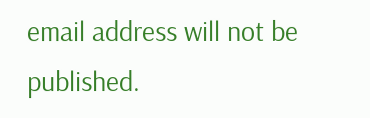email address will not be published.